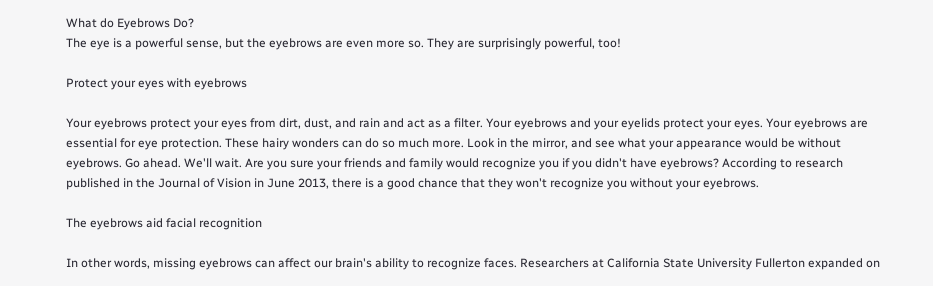What do Eyebrows Do?
The eye is a powerful sense, but the eyebrows are even more so. They are surprisingly powerful, too!

Protect your eyes with eyebrows

Your eyebrows protect your eyes from dirt, dust, and rain and act as a filter. Your eyebrows and your eyelids protect your eyes. Your eyebrows are essential for eye protection. These hairy wonders can do so much more. Look in the mirror, and see what your appearance would be without eyebrows. Go ahead. We'll wait. Are you sure your friends and family would recognize you if you didn't have eyebrows? According to research published in the Journal of Vision in June 2013, there is a good chance that they won't recognize you without your eyebrows.

The eyebrows aid facial recognition

In other words, missing eyebrows can affect our brain's ability to recognize faces. Researchers at California State University Fullerton expanded on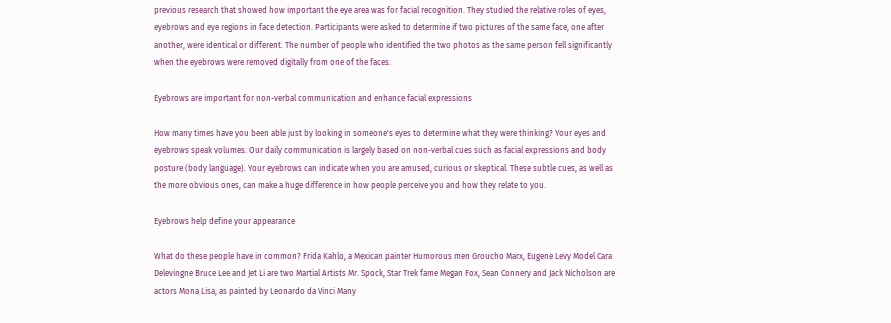previous research that showed how important the eye area was for facial recognition. They studied the relative roles of eyes, eyebrows and eye regions in face detection. Participants were asked to determine if two pictures of the same face, one after another, were identical or different. The number of people who identified the two photos as the same person fell significantly when the eyebrows were removed digitally from one of the faces.

Eyebrows are important for non-verbal communication and enhance facial expressions

How many times have you been able just by looking in someone's eyes to determine what they were thinking? Your eyes and eyebrows speak volumes. Our daily communication is largely based on non-verbal cues such as facial expressions and body posture (body language). Your eyebrows can indicate when you are amused, curious or skeptical. These subtle cues, as well as the more obvious ones, can make a huge difference in how people perceive you and how they relate to you.

Eyebrows help define your appearance

What do these people have in common? Frida Kahlo, a Mexican painter Humorous men Groucho Marx, Eugene Levy Model Cara Delevingne Bruce Lee and Jet Li are two Martial Artists Mr. Spock, Star Trek fame Megan Fox, Sean Connery and Jack Nicholson are actors Mona Lisa, as painted by Leonardo da Vinci Many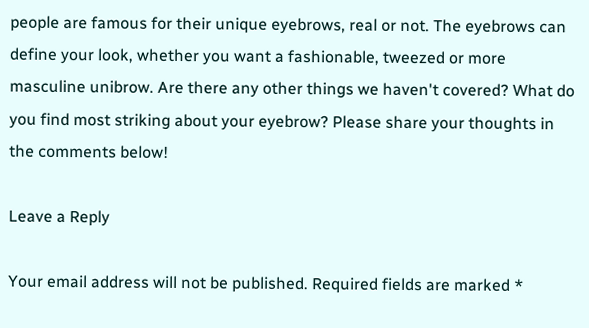people are famous for their unique eyebrows, real or not. The eyebrows can define your look, whether you want a fashionable, tweezed or more masculine unibrow. Are there any other things we haven't covered? What do you find most striking about your eyebrow? Please share your thoughts in the comments below!

Leave a Reply

Your email address will not be published. Required fields are marked *